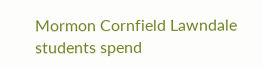Mormon Cornfield Lawndale students spend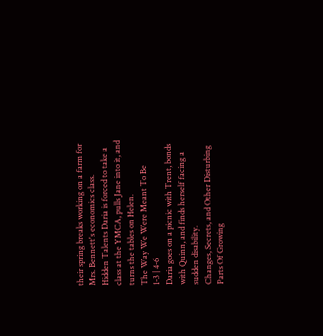their spring breaks working on a farm for Mrs. Bennett's economics class.
Hidden Talents Daria is forced to take a class at the YMCA, pulls Jane into it, and turns the tables on Helen.
The Way We Were Meant To Be
1-3 | 4-6
Daria goes on a picnic with Trent, bonds with Quinn, and finds herself facing a sudden disability.
Changes, Secrets, and Other Disturbing Parts Of Growing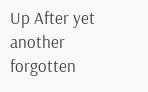Up After yet another forgotten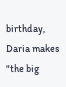birthday, Daria makes "the big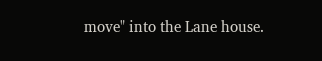move" into the Lane house.